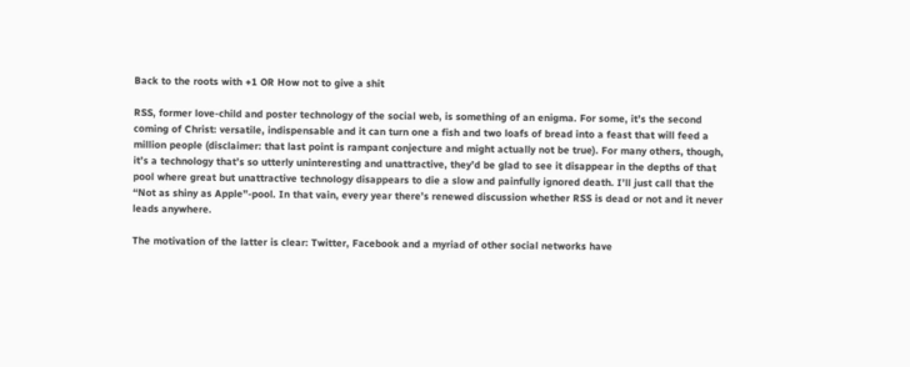Back to the roots with +1 OR How not to give a shit

RSS, former love-child and poster technology of the social web, is something of an enigma. For some, it’s the second coming of Christ: versatile, indispensable and it can turn one a fish and two loafs of bread into a feast that will feed a million people (disclaimer: that last point is rampant conjecture and might actually not be true). For many others, though, it’s a technology that’s so utterly uninteresting and unattractive, they’d be glad to see it disappear in the depths of that pool where great but unattractive technology disappears to die a slow and painfully ignored death. I’ll just call that the “Not as shiny as Apple”-pool. In that vain, every year there’s renewed discussion whether RSS is dead or not and it never leads anywhere.

The motivation of the latter is clear: Twitter, Facebook and a myriad of other social networks have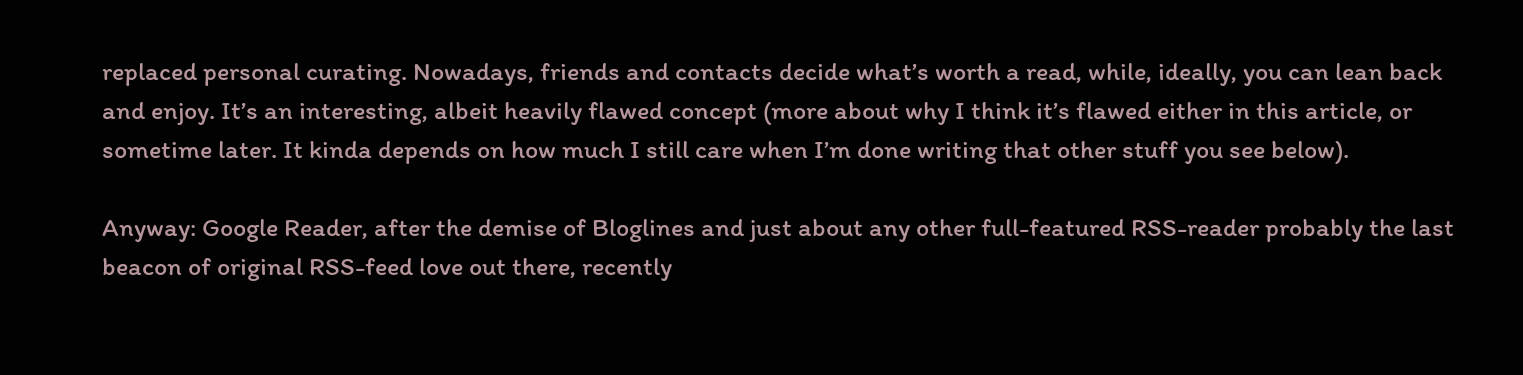replaced personal curating. Nowadays, friends and contacts decide what’s worth a read, while, ideally, you can lean back and enjoy. It’s an interesting, albeit heavily flawed concept (more about why I think it’s flawed either in this article, or sometime later. It kinda depends on how much I still care when I’m done writing that other stuff you see below).

Anyway: Google Reader, after the demise of Bloglines and just about any other full-featured RSS-reader probably the last beacon of original RSS-feed love out there, recently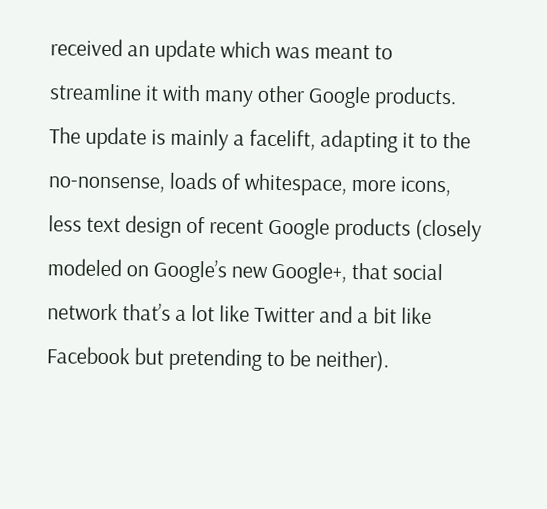received an update which was meant to streamline it with many other Google products. The update is mainly a facelift, adapting it to the no-nonsense, loads of whitespace, more icons, less text design of recent Google products (closely modeled on Google’s new Google+, that social network that’s a lot like Twitter and a bit like Facebook but pretending to be neither).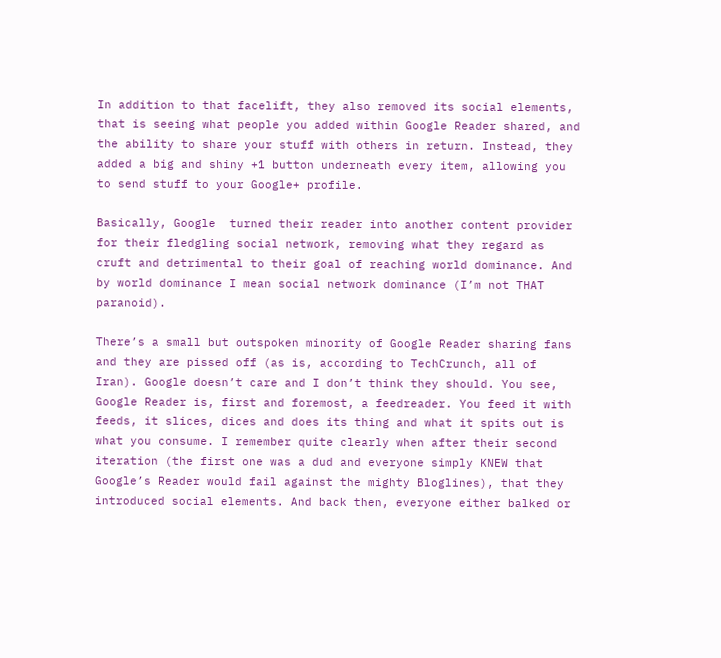In addition to that facelift, they also removed its social elements, that is seeing what people you added within Google Reader shared, and the ability to share your stuff with others in return. Instead, they added a big and shiny +1 button underneath every item, allowing you to send stuff to your Google+ profile.

Basically, Google  turned their reader into another content provider for their fledgling social network, removing what they regard as cruft and detrimental to their goal of reaching world dominance. And by world dominance I mean social network dominance (I’m not THAT paranoid).

There’s a small but outspoken minority of Google Reader sharing fans and they are pissed off (as is, according to TechCrunch, all of Iran). Google doesn’t care and I don’t think they should. You see, Google Reader is, first and foremost, a feedreader. You feed it with feeds, it slices, dices and does its thing and what it spits out is what you consume. I remember quite clearly when after their second iteration (the first one was a dud and everyone simply KNEW that Google’s Reader would fail against the mighty Bloglines), that they introduced social elements. And back then, everyone either balked or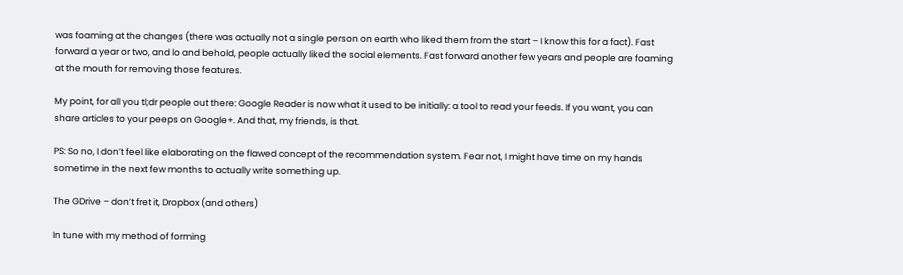was foaming at the changes (there was actually not a single person on earth who liked them from the start – I know this for a fact). Fast forward a year or two, and lo and behold, people actually liked the social elements. Fast forward another few years and people are foaming at the mouth for removing those features.

My point, for all you tl;dr people out there: Google Reader is now what it used to be initially: a tool to read your feeds. If you want, you can share articles to your peeps on Google+. And that, my friends, is that.

PS: So no, I don’t feel like elaborating on the flawed concept of the recommendation system. Fear not, I might have time on my hands sometime in the next few months to actually write something up.

The GDrive – don’t fret it, Dropbox (and others)

In tune with my method of forming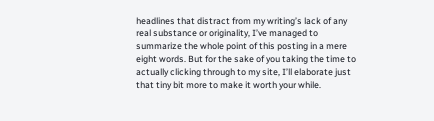headlines that distract from my writing’s lack of any real substance or originality, I’ve managed to summarize the whole point of this posting in a mere eight words. But for the sake of you taking the time to actually clicking through to my site, I’ll elaborate just that tiny bit more to make it worth your while.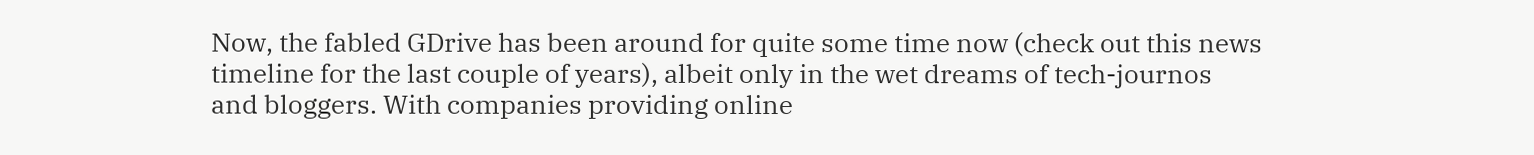Now, the fabled GDrive has been around for quite some time now (check out this news timeline for the last couple of years), albeit only in the wet dreams of tech-journos and bloggers. With companies providing online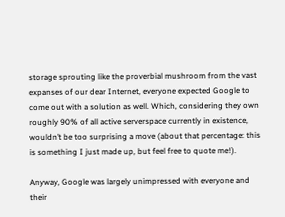storage sprouting like the proverbial mushroom from the vast expanses of our dear Internet, everyone expected Google to come out with a solution as well. Which, considering they own roughly 90% of all active serverspace currently in existence, wouldn’t be too surprising a move (about that percentage: this is something I just made up, but feel free to quote me!).

Anyway, Google was largely unimpressed with everyone and their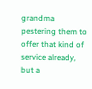grandma pestering them to offer that kind of service already, but a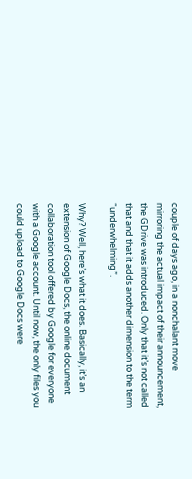couple of days ago, in a nonchalant move mirroring the actual impact of their announcement, the GDrive was introduced. Only that it’s not called that and that it adds another dimension to the term “underwhelming”.

Why? Well, here’s what it does. Basically, it’s an extension of Google Docs, the online document collaboration tool offered by Google for everyone with a Google account. Until now, the only files you could upload to Google Docs were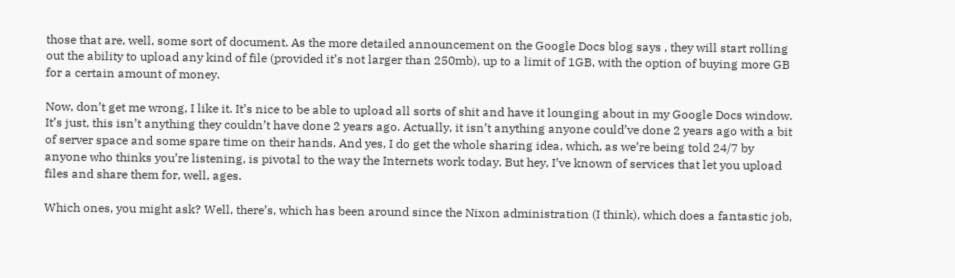those that are, well, some sort of document. As the more detailed announcement on the Google Docs blog says , they will start rolling out the ability to upload any kind of file (provided it’s not larger than 250mb), up to a limit of 1GB, with the option of buying more GB for a certain amount of money.

Now, don’t get me wrong, I like it. It’s nice to be able to upload all sorts of shit and have it lounging about in my Google Docs window. It’s just, this isn’t anything they couldn’t have done 2 years ago. Actually, it isn’t anything anyone could’ve done 2 years ago with a bit of server space and some spare time on their hands. And yes, I do get the whole sharing idea, which, as we’re being told 24/7 by anyone who thinks you’re listening, is pivotal to the way the Internets work today. But hey, I’ve known of services that let you upload files and share them for, well, ages.

Which ones, you might ask? Well, there’s, which has been around since the Nixon administration (I think), which does a fantastic job,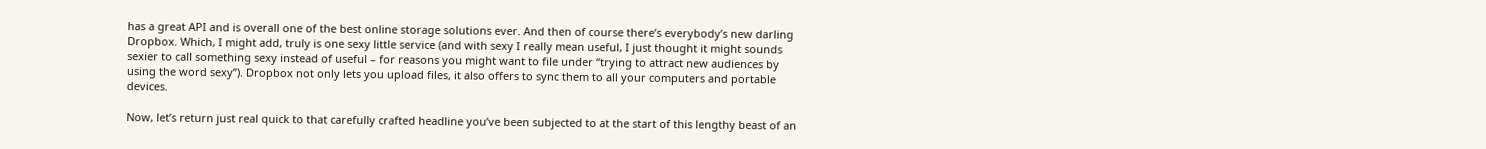has a great API and is overall one of the best online storage solutions ever. And then of course there’s everybody’s new darling Dropbox. Which, I might add, truly is one sexy little service (and with sexy I really mean useful, I just thought it might sounds sexier to call something sexy instead of useful – for reasons you might want to file under “trying to attract new audiences by using the word sexy”). Dropbox not only lets you upload files, it also offers to sync them to all your computers and portable devices.

Now, let’s return just real quick to that carefully crafted headline you’ve been subjected to at the start of this lengthy beast of an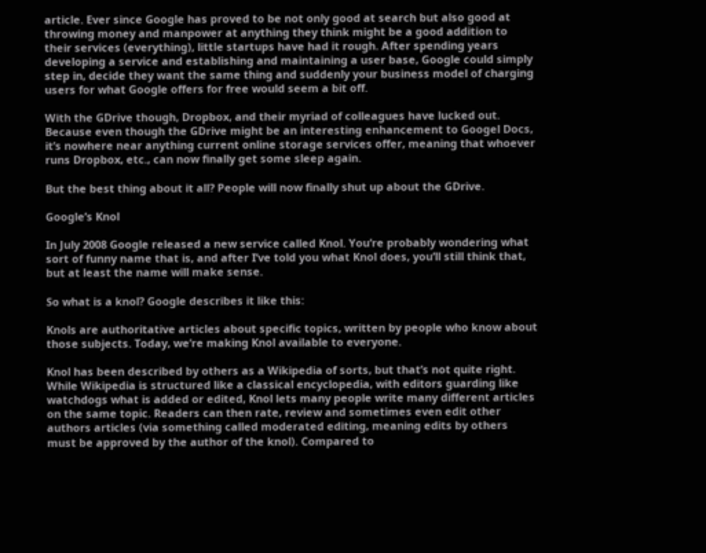article. Ever since Google has proved to be not only good at search but also good at throwing money and manpower at anything they think might be a good addition to their services (everything), little startups have had it rough. After spending years developing a service and establishing and maintaining a user base, Google could simply step in, decide they want the same thing and suddenly your business model of charging users for what Google offers for free would seem a bit off.

With the GDrive though, Dropbox, and their myriad of colleagues have lucked out. Because even though the GDrive might be an interesting enhancement to Googel Docs, it’s nowhere near anything current online storage services offer, meaning that whoever runs Dropbox, etc., can now finally get some sleep again.

But the best thing about it all? People will now finally shut up about the GDrive.

Google’s Knol

In July 2008 Google released a new service called Knol. You’re probably wondering what sort of funny name that is, and after I’ve told you what Knol does, you’ll still think that, but at least the name will make sense.

So what is a knol? Google describes it like this:

Knols are authoritative articles about specific topics, written by people who know about those subjects. Today, we’re making Knol available to everyone.

Knol has been described by others as a Wikipedia of sorts, but that’s not quite right. While Wikipedia is structured like a classical encyclopedia, with editors guarding like watchdogs what is added or edited, Knol lets many people write many different articles on the same topic. Readers can then rate, review and sometimes even edit other authors articles (via something called moderated editing, meaning edits by others must be approved by the author of the knol). Compared to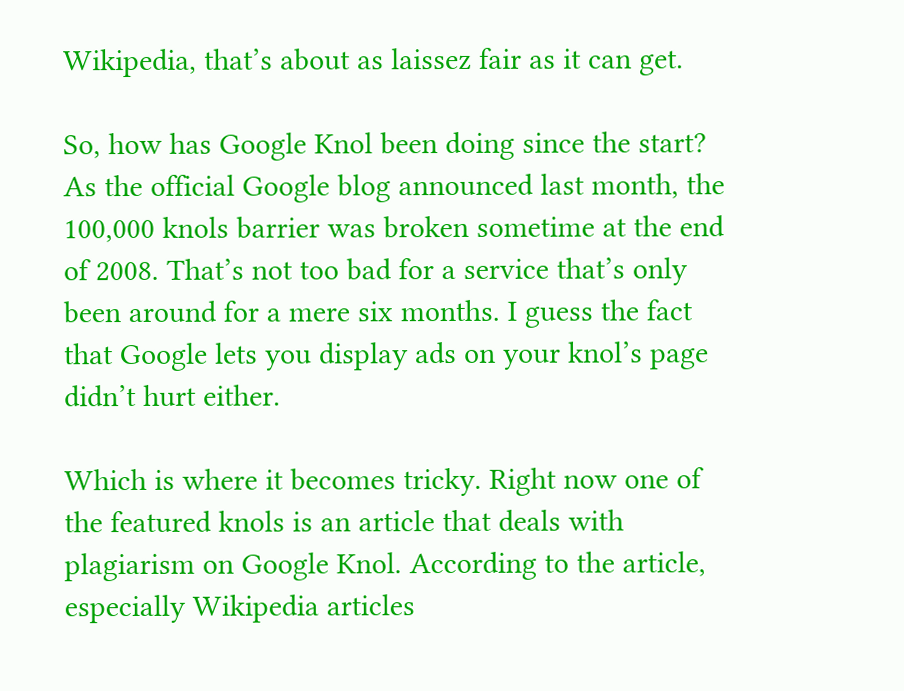Wikipedia, that’s about as laissez fair as it can get.

So, how has Google Knol been doing since the start? As the official Google blog announced last month, the 100,000 knols barrier was broken sometime at the end of 2008. That’s not too bad for a service that’s only been around for a mere six months. I guess the fact that Google lets you display ads on your knol’s page didn’t hurt either.

Which is where it becomes tricky. Right now one of the featured knols is an article that deals with plagiarism on Google Knol. According to the article, especially Wikipedia articles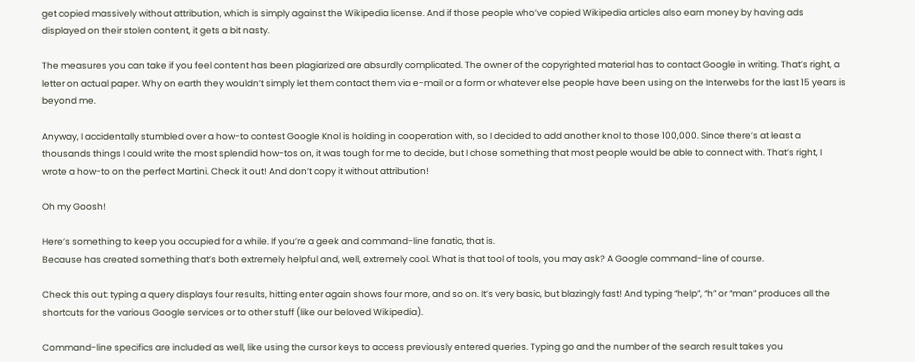get copied massively without attribution, which is simply against the Wikipedia license. And if those people who’ve copied Wikipedia articles also earn money by having ads displayed on their stolen content, it gets a bit nasty.

The measures you can take if you feel content has been plagiarized are absurdly complicated. The owner of the copyrighted material has to contact Google in writing. That’s right, a letter on actual paper. Why on earth they wouldn’t simply let them contact them via e-mail or a form or whatever else people have been using on the Interwebs for the last 15 years is beyond me.

Anyway, I accidentally stumbled over a how-to contest Google Knol is holding in cooperation with, so I decided to add another knol to those 100,000. Since there’s at least a thousands things I could write the most splendid how-tos on, it was tough for me to decide, but I chose something that most people would be able to connect with. That’s right, I wrote a how-to on the perfect Martini. Check it out! And don’t copy it without attribution!

Oh my Goosh!

Here’s something to keep you occupied for a while. If you’re a geek and command-line fanatic, that is.
Because has created something that’s both extremely helpful and, well, extremely cool. What is that tool of tools, you may ask? A Google command-line of course.

Check this out: typing a query displays four results, hitting enter again shows four more, and so on. It’s very basic, but blazingly fast! And typing “help”, “h” or “man” produces all the shortcuts for the various Google services or to other stuff (like our beloved Wikipedia).

Command-line specifics are included as well, like using the cursor keys to access previously entered queries. Typing go and the number of the search result takes you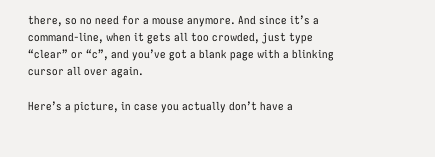there, so no need for a mouse anymore. And since it’s a command-line, when it gets all too crowded, just type “clear” or “c”, and you’ve got a blank page with a blinking cursor all over again.

Here’s a picture, in case you actually don’t have a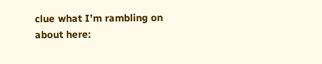clue what I’m rambling on about here: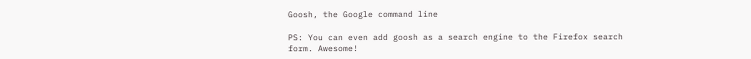Goosh, the Google command line

PS: You can even add goosh as a search engine to the Firefox search form. Awesome!